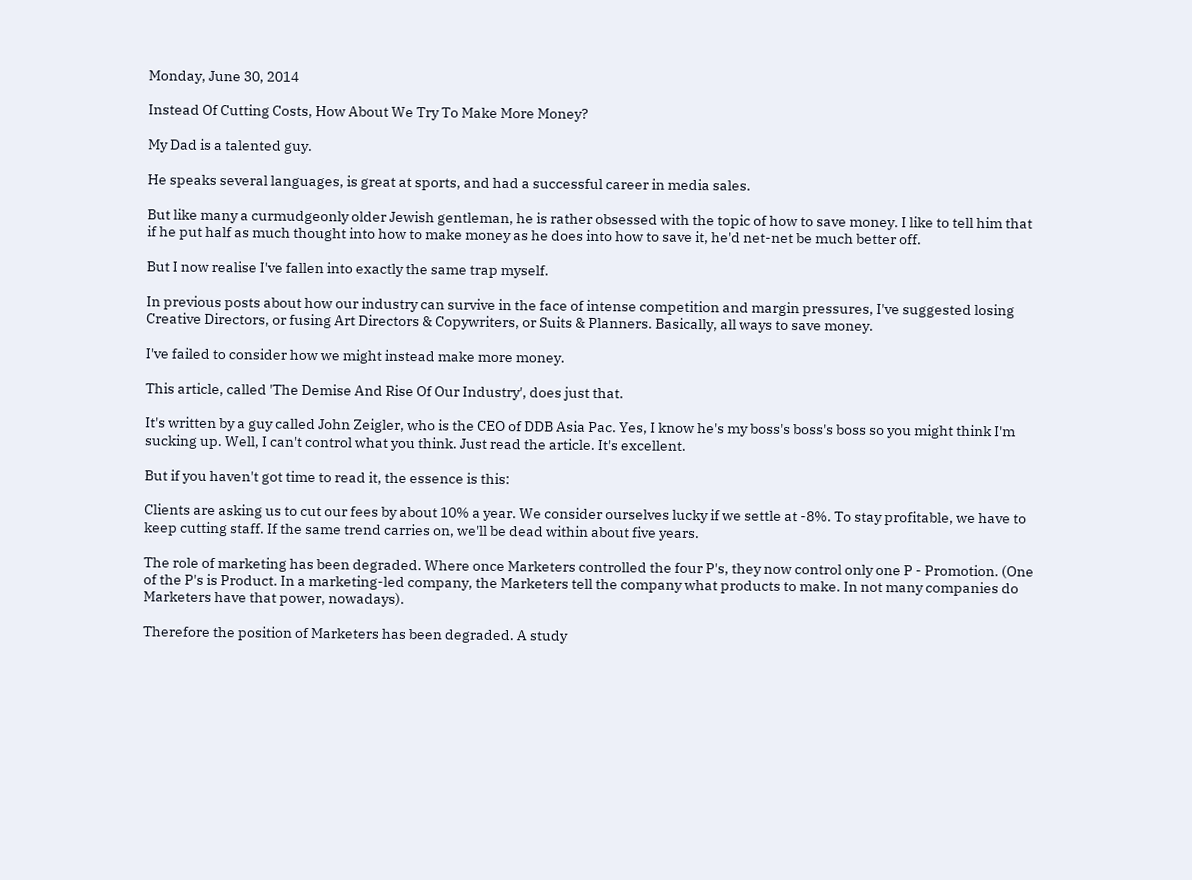Monday, June 30, 2014

Instead Of Cutting Costs, How About We Try To Make More Money?

My Dad is a talented guy.

He speaks several languages, is great at sports, and had a successful career in media sales.

But like many a curmudgeonly older Jewish gentleman, he is rather obsessed with the topic of how to save money. I like to tell him that if he put half as much thought into how to make money as he does into how to save it, he'd net-net be much better off.

But I now realise I've fallen into exactly the same trap myself.

In previous posts about how our industry can survive in the face of intense competition and margin pressures, I've suggested losing Creative Directors, or fusing Art Directors & Copywriters, or Suits & Planners. Basically, all ways to save money.

I've failed to consider how we might instead make more money.

This article, called 'The Demise And Rise Of Our Industry', does just that.

It's written by a guy called John Zeigler, who is the CEO of DDB Asia Pac. Yes, I know he's my boss's boss's boss so you might think I'm sucking up. Well, I can't control what you think. Just read the article. It's excellent.

But if you haven't got time to read it, the essence is this:

Clients are asking us to cut our fees by about 10% a year. We consider ourselves lucky if we settle at -8%. To stay profitable, we have to keep cutting staff. If the same trend carries on, we'll be dead within about five years.

The role of marketing has been degraded. Where once Marketers controlled the four P's, they now control only one P - Promotion. (One of the P's is Product. In a marketing-led company, the Marketers tell the company what products to make. In not many companies do Marketers have that power, nowadays).

Therefore the position of Marketers has been degraded. A study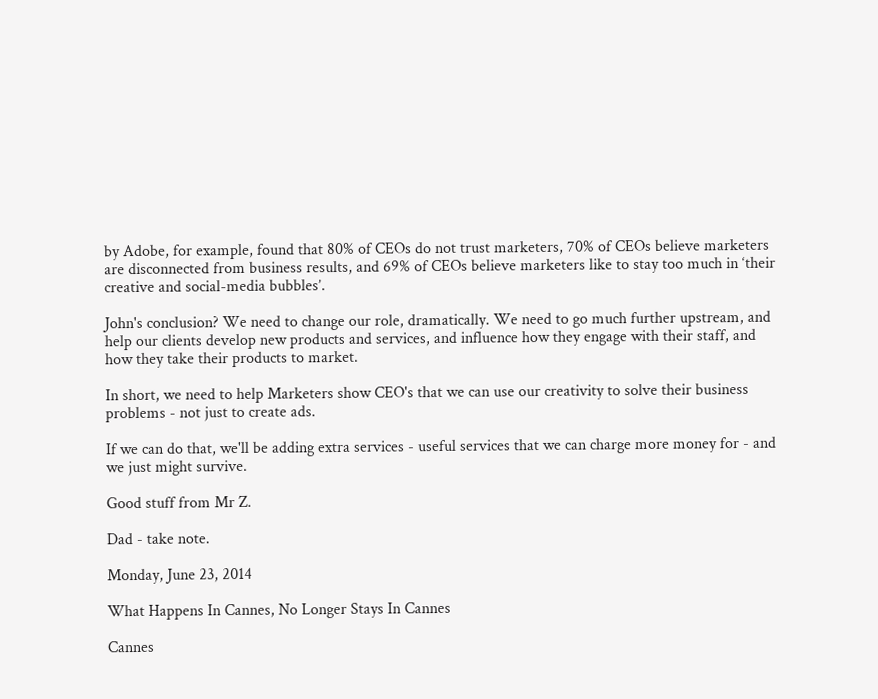by Adobe, for example, found that 80% of CEOs do not trust marketers, 70% of CEOs believe marketers are disconnected from business results, and 69% of CEOs believe marketers like to stay too much in ‘their creative and social-media bubbles’.

John's conclusion? We need to change our role, dramatically. We need to go much further upstream, and help our clients develop new products and services, and influence how they engage with their staff, and how they take their products to market.

In short, we need to help Marketers show CEO's that we can use our creativity to solve their business problems - not just to create ads.

If we can do that, we'll be adding extra services - useful services that we can charge more money for - and we just might survive.

Good stuff from Mr Z.

Dad - take note.

Monday, June 23, 2014

What Happens In Cannes, No Longer Stays In Cannes

Cannes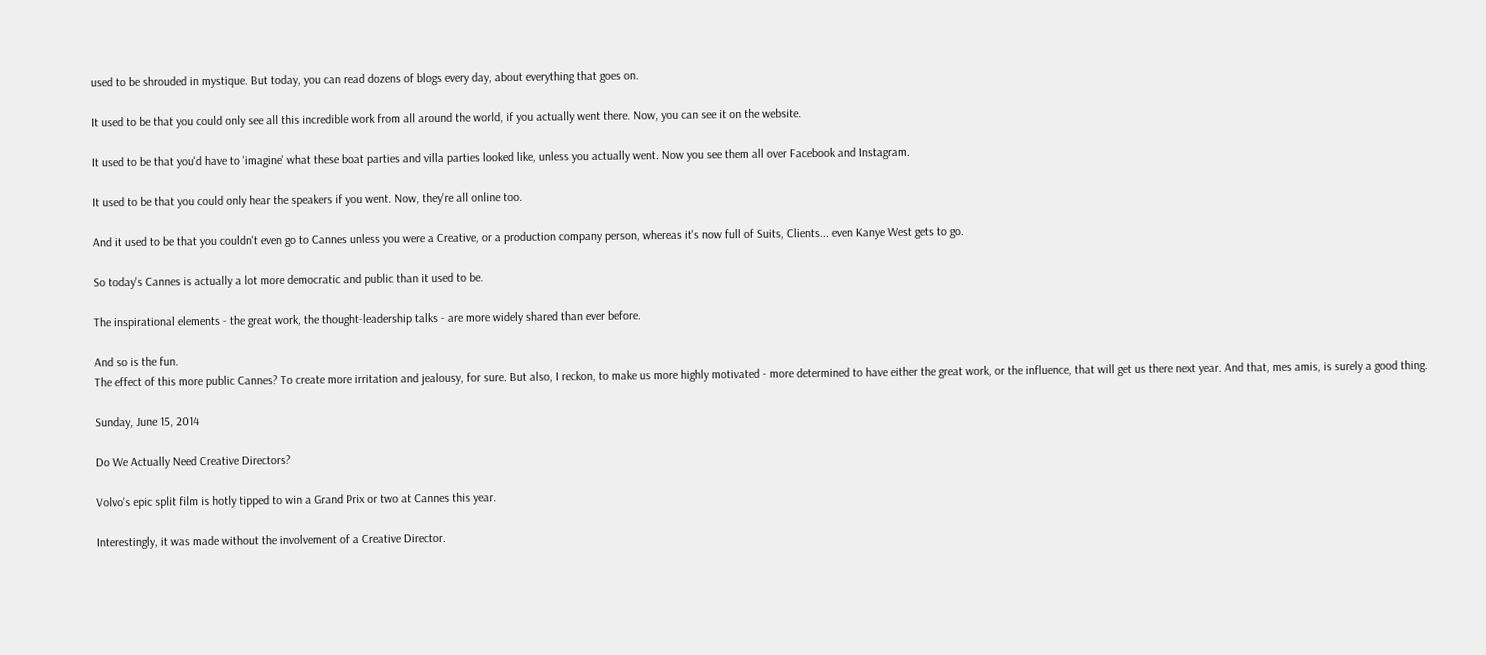used to be shrouded in mystique. But today, you can read dozens of blogs every day, about everything that goes on.

It used to be that you could only see all this incredible work from all around the world, if you actually went there. Now, you can see it on the website.

It used to be that you'd have to 'imagine' what these boat parties and villa parties looked like, unless you actually went. Now you see them all over Facebook and Instagram.

It used to be that you could only hear the speakers if you went. Now, they're all online too.

And it used to be that you couldn't even go to Cannes unless you were a Creative, or a production company person, whereas it's now full of Suits, Clients... even Kanye West gets to go.

So today's Cannes is actually a lot more democratic and public than it used to be.

The inspirational elements - the great work, the thought-leadership talks - are more widely shared than ever before.

And so is the fun.
The effect of this more public Cannes? To create more irritation and jealousy, for sure. But also, I reckon, to make us more highly motivated - more determined to have either the great work, or the influence, that will get us there next year. And that, mes amis, is surely a good thing.

Sunday, June 15, 2014

Do We Actually Need Creative Directors?

Volvo's epic split film is hotly tipped to win a Grand Prix or two at Cannes this year.

Interestingly, it was made without the involvement of a Creative Director.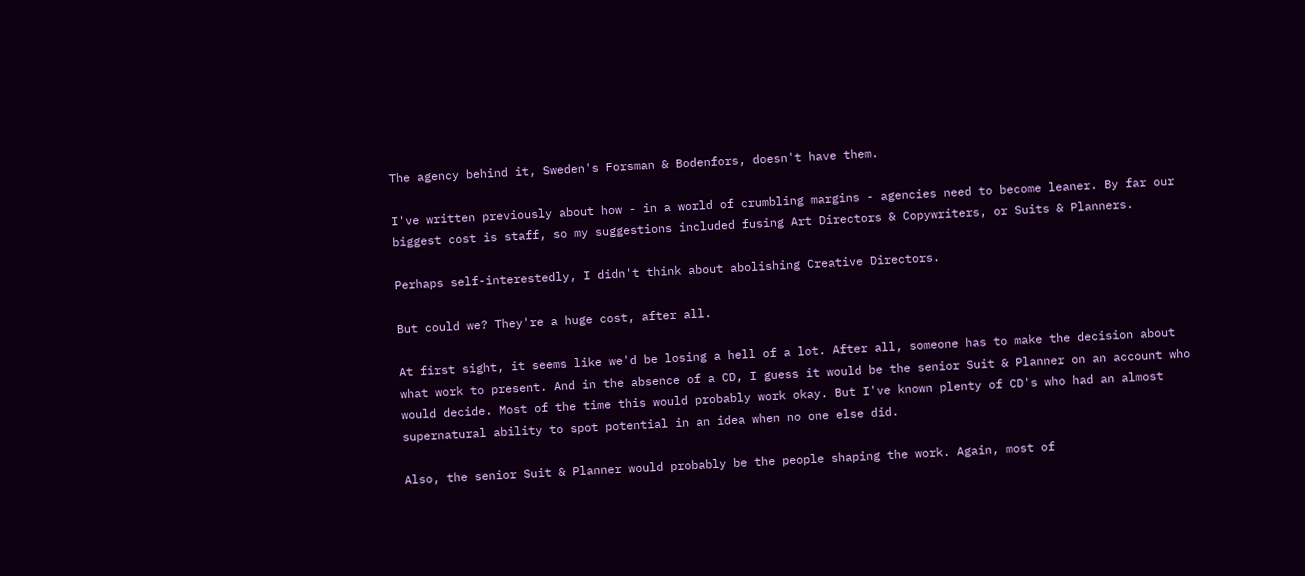The agency behind it, Sweden's Forsman & Bodenfors, doesn't have them.

I've written previously about how - in a world of crumbling margins - agencies need to become leaner. By far our biggest cost is staff, so my suggestions included fusing Art Directors & Copywriters, or Suits & Planners.

Perhaps self-interestedly, I didn't think about abolishing Creative Directors.

But could we? They're a huge cost, after all.

At first sight, it seems like we'd be losing a hell of a lot. After all, someone has to make the decision about what work to present. And in the absence of a CD, I guess it would be the senior Suit & Planner on an account who would decide. Most of the time this would probably work okay. But I've known plenty of CD's who had an almost supernatural ability to spot potential in an idea when no one else did.

Also, the senior Suit & Planner would probably be the people shaping the work. Again, most of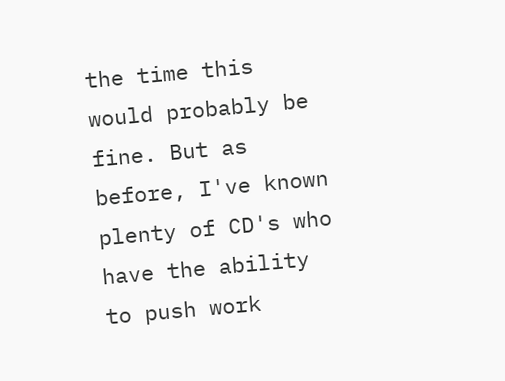the time this would probably be fine. But as before, I've known plenty of CD's who have the ability to push work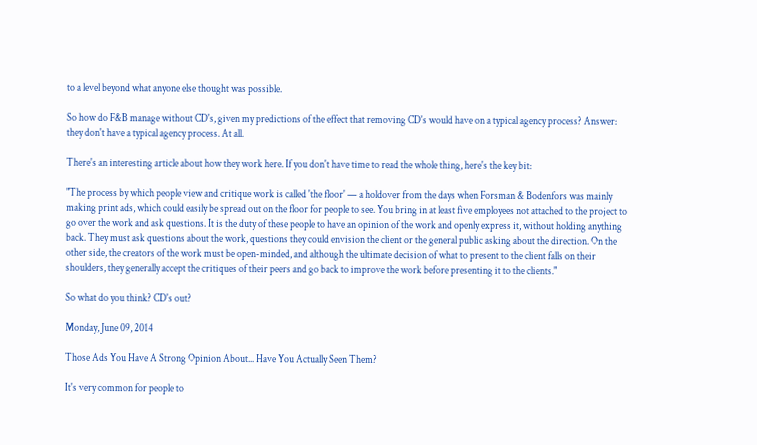to a level beyond what anyone else thought was possible.

So how do F&B manage without CD's, given my predictions of the effect that removing CD's would have on a typical agency process? Answer: they don't have a typical agency process. At all.

There's an interesting article about how they work here. If you don't have time to read the whole thing, here's the key bit:

"The process by which people view and critique work is called 'the floor' — a holdover from the days when Forsman & Bodenfors was mainly making print ads, which could easily be spread out on the floor for people to see. You bring in at least five employees not attached to the project to go over the work and ask questions. It is the duty of these people to have an opinion of the work and openly express it, without holding anything back. They must ask questions about the work, questions they could envision the client or the general public asking about the direction. On the other side, the creators of the work must be open-minded, and although the ultimate decision of what to present to the client falls on their shoulders, they generally accept the critiques of their peers and go back to improve the work before presenting it to the clients."

So what do you think? CD's out?

Monday, June 09, 2014

Those Ads You Have A Strong Opinion About... Have You Actually Seen Them?

It's very common for people to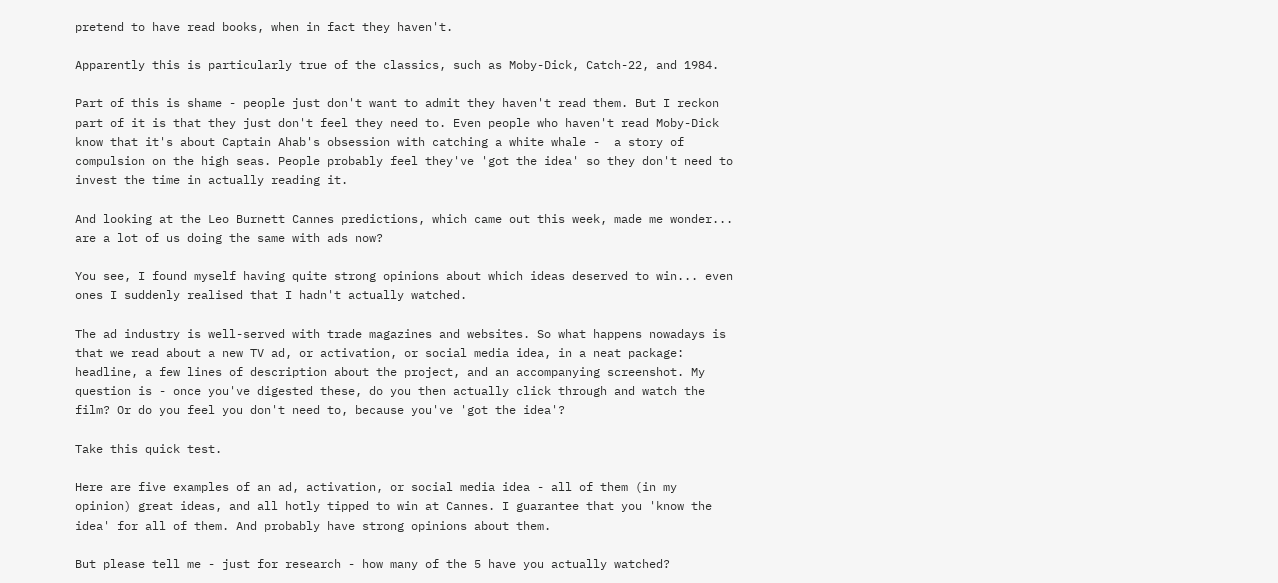pretend to have read books, when in fact they haven't.

Apparently this is particularly true of the classics, such as Moby-Dick, Catch-22, and 1984.

Part of this is shame - people just don't want to admit they haven't read them. But I reckon part of it is that they just don't feel they need to. Even people who haven't read Moby-Dick know that it's about Captain Ahab's obsession with catching a white whale -  a story of compulsion on the high seas. People probably feel they've 'got the idea' so they don't need to invest the time in actually reading it.

And looking at the Leo Burnett Cannes predictions, which came out this week, made me wonder... are a lot of us doing the same with ads now?

You see, I found myself having quite strong opinions about which ideas deserved to win... even ones I suddenly realised that I hadn't actually watched.

The ad industry is well-served with trade magazines and websites. So what happens nowadays is that we read about a new TV ad, or activation, or social media idea, in a neat package: headline, a few lines of description about the project, and an accompanying screenshot. My question is - once you've digested these, do you then actually click through and watch the film? Or do you feel you don't need to, because you've 'got the idea'?

Take this quick test.

Here are five examples of an ad, activation, or social media idea - all of them (in my opinion) great ideas, and all hotly tipped to win at Cannes. I guarantee that you 'know the idea' for all of them. And probably have strong opinions about them.

But please tell me - just for research - how many of the 5 have you actually watched?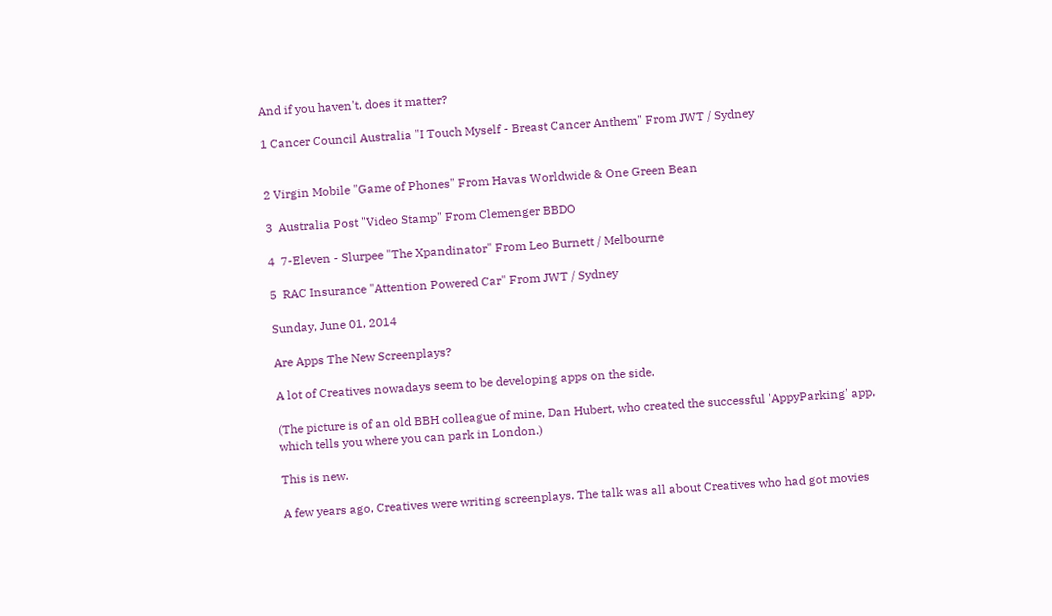And if you haven't, does it matter?

1 Cancer Council Australia "I Touch Myself - Breast Cancer Anthem" From JWT / Sydney


2 Virgin Mobile "Game of Phones" From Havas Worldwide & One Green Bean

3  Australia Post "Video Stamp" From Clemenger BBDO

4  7-Eleven - Slurpee "The Xpandinator" From Leo Burnett / Melbourne

5  RAC Insurance "Attention Powered Car" From JWT / Sydney

Sunday, June 01, 2014

Are Apps The New Screenplays?

A lot of Creatives nowadays seem to be developing apps on the side.

(The picture is of an old BBH colleague of mine, Dan Hubert, who created the successful 'AppyParking' app, which tells you where you can park in London.)

This is new.

A few years ago, Creatives were writing screenplays. The talk was all about Creatives who had got movies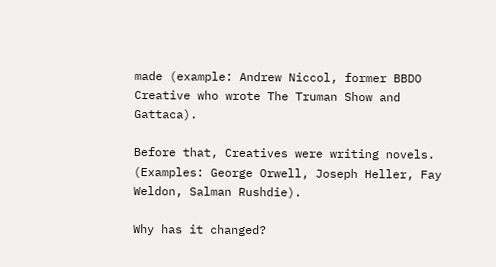made (example: Andrew Niccol, former BBDO Creative who wrote The Truman Show and Gattaca).

Before that, Creatives were writing novels. (Examples: George Orwell, Joseph Heller, Fay Weldon, Salman Rushdie).

Why has it changed?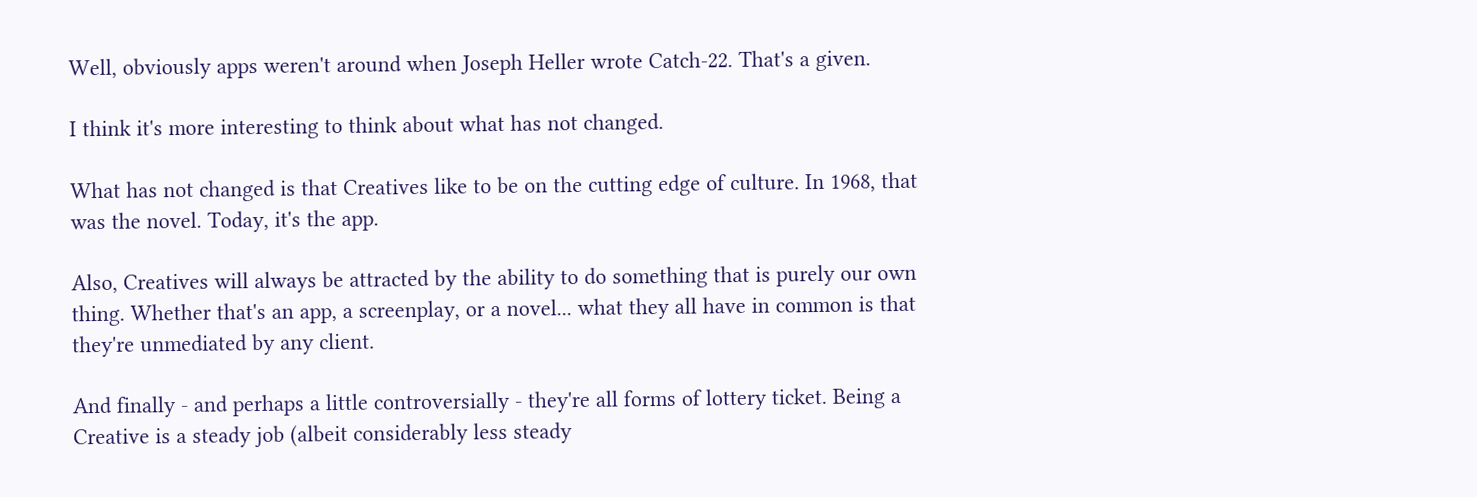Well, obviously apps weren't around when Joseph Heller wrote Catch-22. That's a given.

I think it's more interesting to think about what has not changed.

What has not changed is that Creatives like to be on the cutting edge of culture. In 1968, that was the novel. Today, it's the app.

Also, Creatives will always be attracted by the ability to do something that is purely our own thing. Whether that's an app, a screenplay, or a novel... what they all have in common is that they're unmediated by any client.

And finally - and perhaps a little controversially - they're all forms of lottery ticket. Being a Creative is a steady job (albeit considerably less steady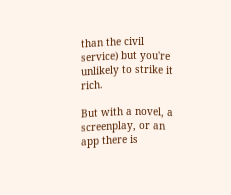than the civil service) but you're unlikely to strike it rich.

But with a novel, a screenplay, or an app there is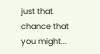just that chance that you might...